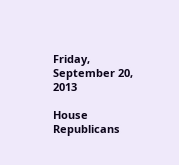Friday, September 20, 2013

House Republicans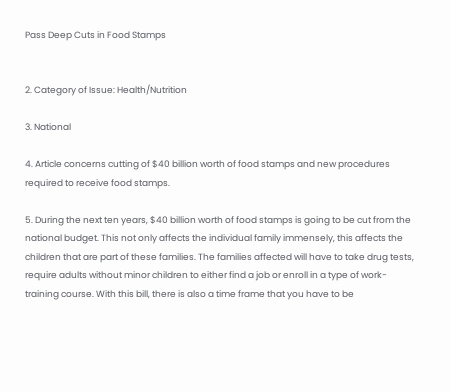Pass Deep Cuts in Food Stamps


2. Category of Issue: Health/Nutrition

3. National

4. Article concerns cutting of $40 billion worth of food stamps and new procedures required to receive food stamps.

5. During the next ten years, $40 billion worth of food stamps is going to be cut from the national budget. This not only affects the individual family immensely, this affects the children that are part of these families. The families affected will have to take drug tests, require adults without minor children to either find a job or enroll in a type of work-training course. With this bill, there is also a time frame that you have to be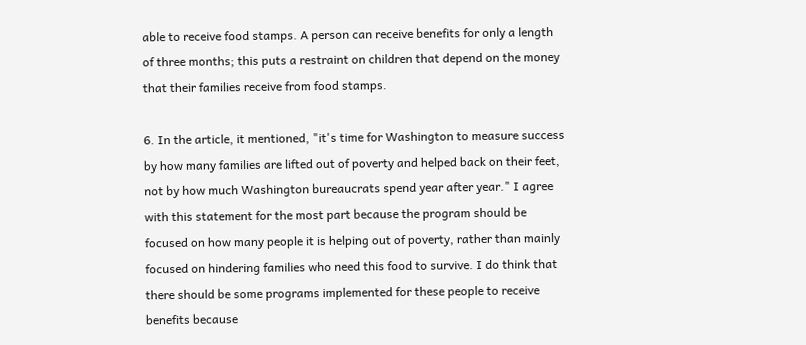able to receive food stamps. A person can receive benefits for only a length of three months; this puts a restraint on children that depend on the money that their families receive from food stamps.

6. In the article, it mentioned, "it's time for Washington to measure success by how many families are lifted out of poverty and helped back on their feet, not by how much Washington bureaucrats spend year after year." I agree with this statement for the most part because the program should be focused on how many people it is helping out of poverty, rather than mainly focused on hindering families who need this food to survive. I do think that there should be some programs implemented for these people to receive benefits because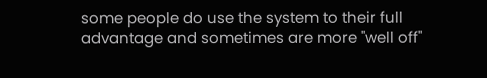some people do use the system to their full advantage and sometimes are more "well off"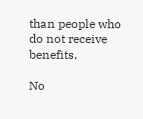than people who do not receive benefits.

No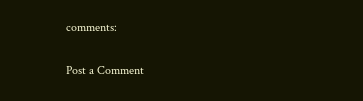comments:

Post a Comment